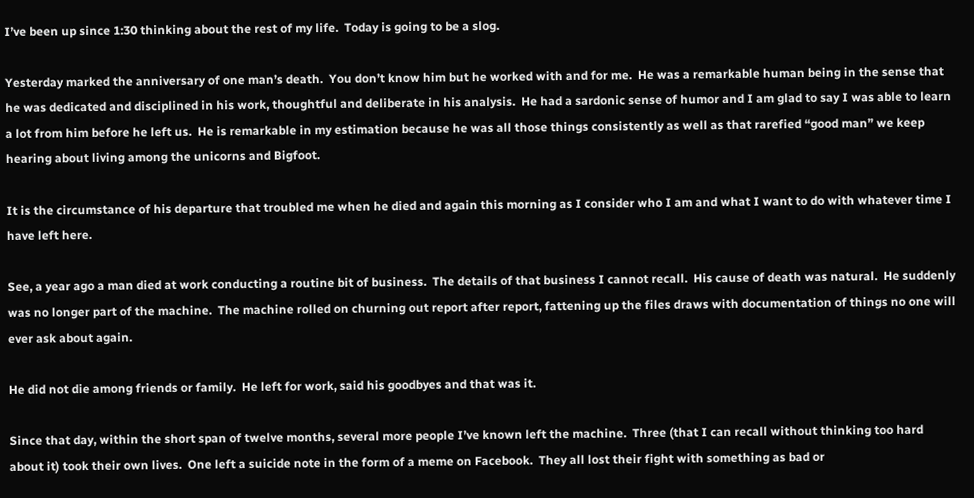I’ve been up since 1:30 thinking about the rest of my life.  Today is going to be a slog.

Yesterday marked the anniversary of one man’s death.  You don’t know him but he worked with and for me.  He was a remarkable human being in the sense that he was dedicated and disciplined in his work, thoughtful and deliberate in his analysis.  He had a sardonic sense of humor and I am glad to say I was able to learn a lot from him before he left us.  He is remarkable in my estimation because he was all those things consistently as well as that rarefied “good man” we keep hearing about living among the unicorns and Bigfoot.

It is the circumstance of his departure that troubled me when he died and again this morning as I consider who I am and what I want to do with whatever time I have left here.

See, a year ago a man died at work conducting a routine bit of business.  The details of that business I cannot recall.  His cause of death was natural.  He suddenly was no longer part of the machine.  The machine rolled on churning out report after report, fattening up the files draws with documentation of things no one will ever ask about again.

He did not die among friends or family.  He left for work, said his goodbyes and that was it.

Since that day, within the short span of twelve months, several more people I’ve known left the machine.  Three (that I can recall without thinking too hard about it) took their own lives.  One left a suicide note in the form of a meme on Facebook.  They all lost their fight with something as bad or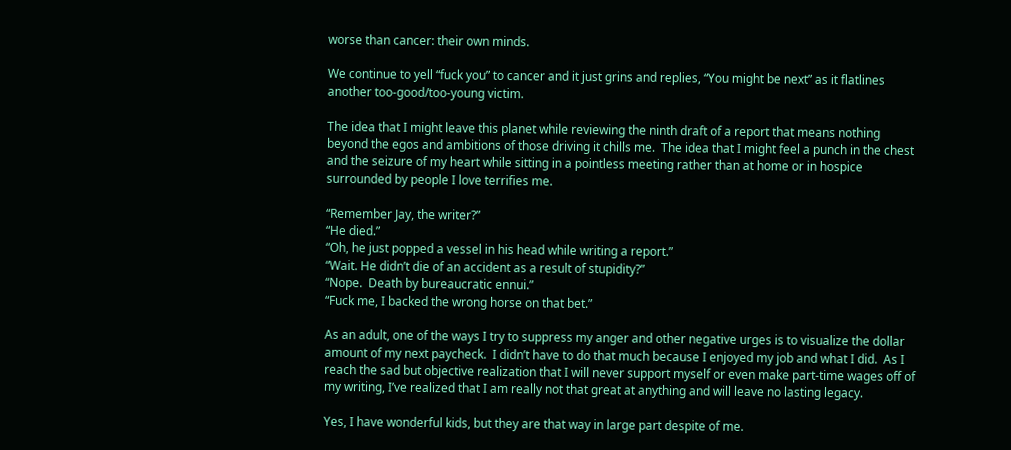worse than cancer: their own minds.

We continue to yell “fuck you” to cancer and it just grins and replies, “You might be next” as it flatlines another too-good/too-young victim.

The idea that I might leave this planet while reviewing the ninth draft of a report that means nothing beyond the egos and ambitions of those driving it chills me.  The idea that I might feel a punch in the chest and the seizure of my heart while sitting in a pointless meeting rather than at home or in hospice surrounded by people I love terrifies me.

“Remember Jay, the writer?”
“He died.”
“Oh, he just popped a vessel in his head while writing a report.”
“Wait. He didn’t die of an accident as a result of stupidity?”
“Nope.  Death by bureaucratic ennui.”
“Fuck me, I backed the wrong horse on that bet.”

As an adult, one of the ways I try to suppress my anger and other negative urges is to visualize the dollar amount of my next paycheck.  I didn’t have to do that much because I enjoyed my job and what I did.  As I reach the sad but objective realization that I will never support myself or even make part-time wages off of my writing, I’ve realized that I am really not that great at anything and will leave no lasting legacy.

Yes, I have wonderful kids, but they are that way in large part despite of me.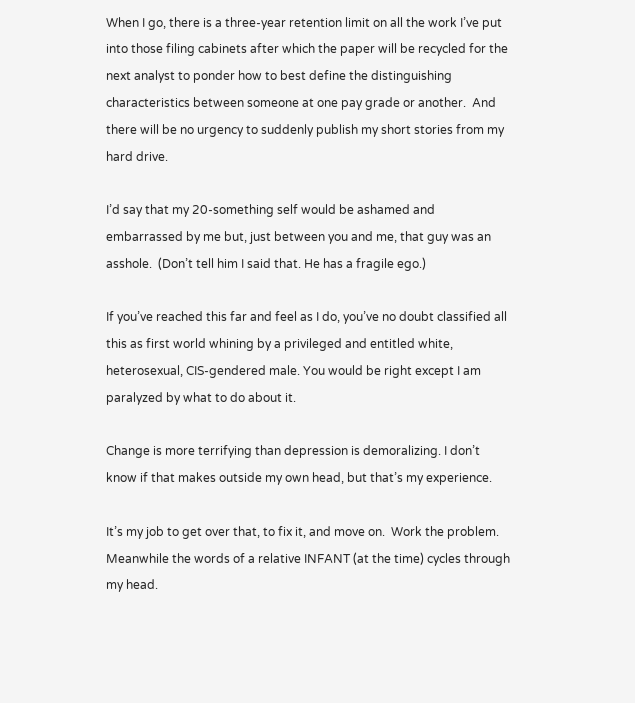When I go, there is a three-year retention limit on all the work I’ve put into those filing cabinets after which the paper will be recycled for the next analyst to ponder how to best define the distinguishing characteristics between someone at one pay grade or another.  And there will be no urgency to suddenly publish my short stories from my hard drive.

I’d say that my 20-something self would be ashamed and embarrassed by me but, just between you and me, that guy was an asshole.  (Don’t tell him I said that. He has a fragile ego.)

If you’ve reached this far and feel as I do, you’ve no doubt classified all this as first world whining by a privileged and entitled white, heterosexual, CIS-gendered male. You would be right except I am paralyzed by what to do about it.

Change is more terrifying than depression is demoralizing. I don’t know if that makes outside my own head, but that’s my experience.

It’s my job to get over that, to fix it, and move on.  Work the problem.  Meanwhile the words of a relative INFANT (at the time) cycles through my head.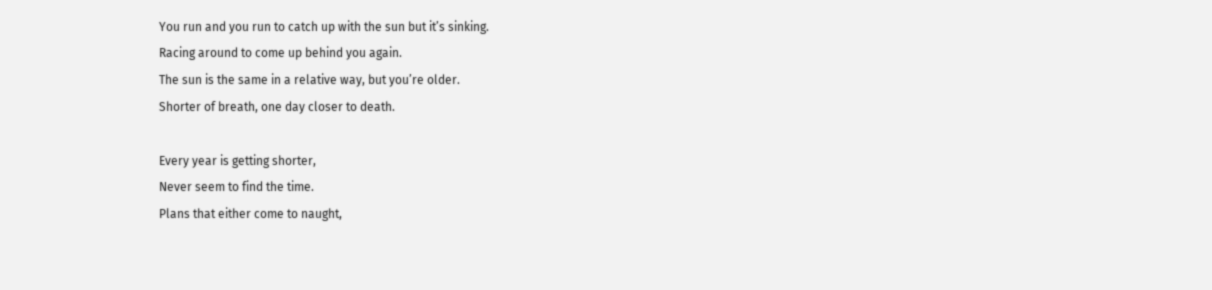You run and you run to catch up with the sun but it’s sinking.
Racing around to come up behind you again.
The sun is the same in a relative way, but you’re older.
Shorter of breath, one day closer to death.

Every year is getting shorter,
Never seem to find the time.
Plans that either come to naught,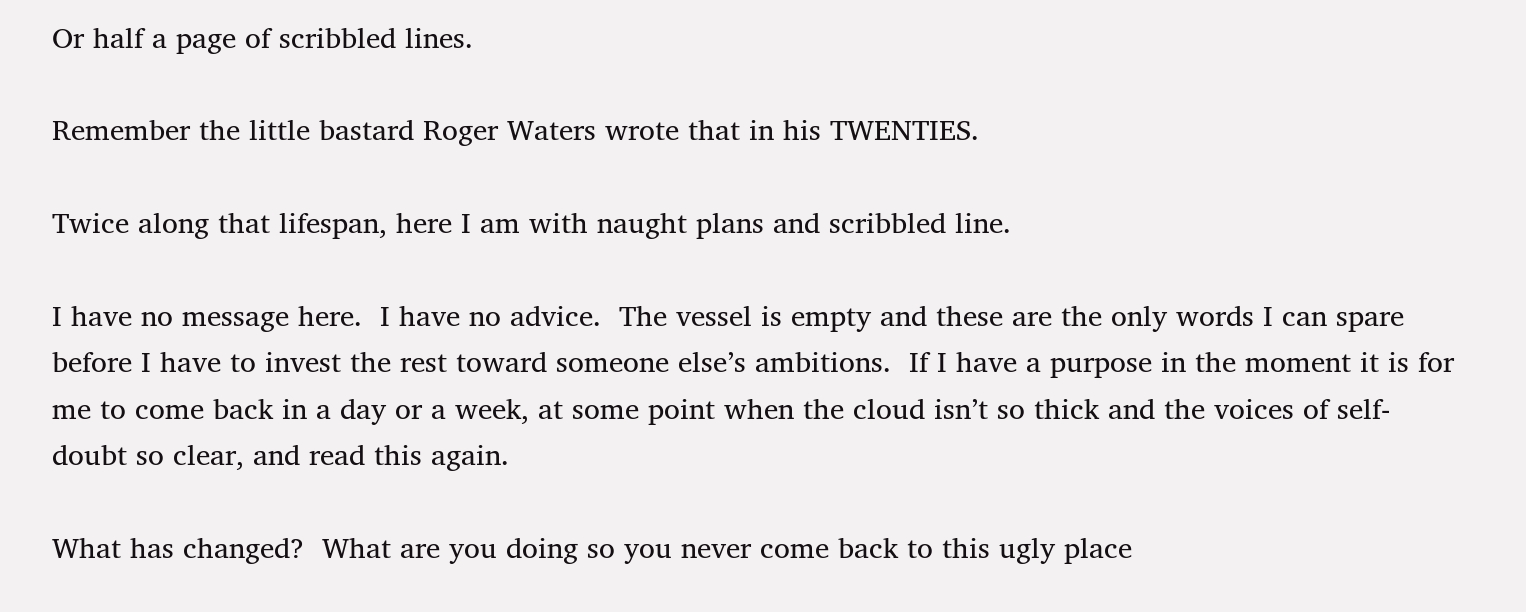Or half a page of scribbled lines.

Remember the little bastard Roger Waters wrote that in his TWENTIES.

Twice along that lifespan, here I am with naught plans and scribbled line.

I have no message here.  I have no advice.  The vessel is empty and these are the only words I can spare before I have to invest the rest toward someone else’s ambitions.  If I have a purpose in the moment it is for me to come back in a day or a week, at some point when the cloud isn’t so thick and the voices of self-doubt so clear, and read this again.

What has changed?  What are you doing so you never come back to this ugly place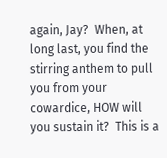again, Jay?  When, at long last, you find the stirring anthem to pull you from your cowardice, HOW will you sustain it?  This is a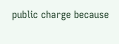public charge because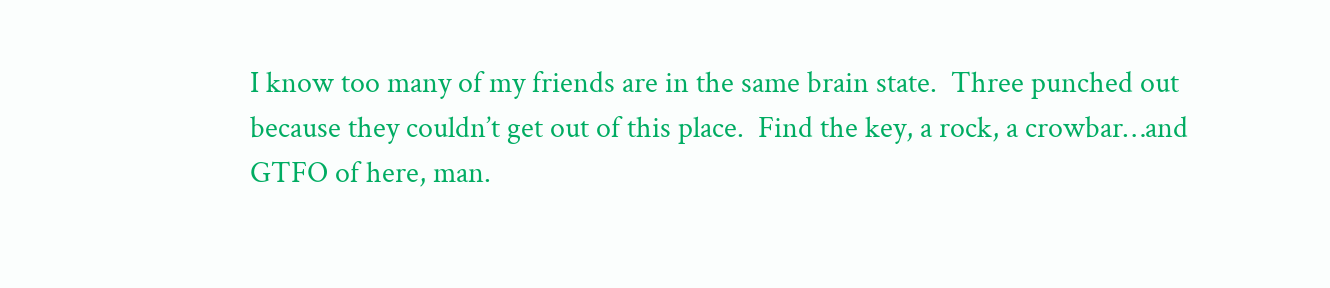I know too many of my friends are in the same brain state.  Three punched out because they couldn’t get out of this place.  Find the key, a rock, a crowbar…and GTFO of here, man.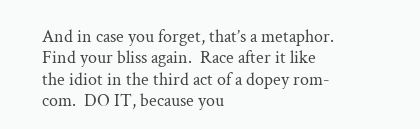And in case you forget, that’s a metaphor.  Find your bliss again.  Race after it like the idiot in the third act of a dopey rom-com.  DO IT, because you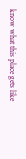know what this place gets like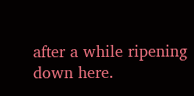after a while ripening down here.